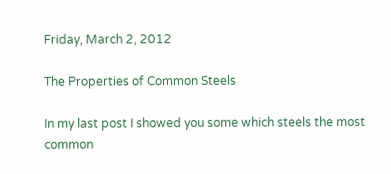Friday, March 2, 2012

The Properties of Common Steels

In my last post I showed you some which steels the most common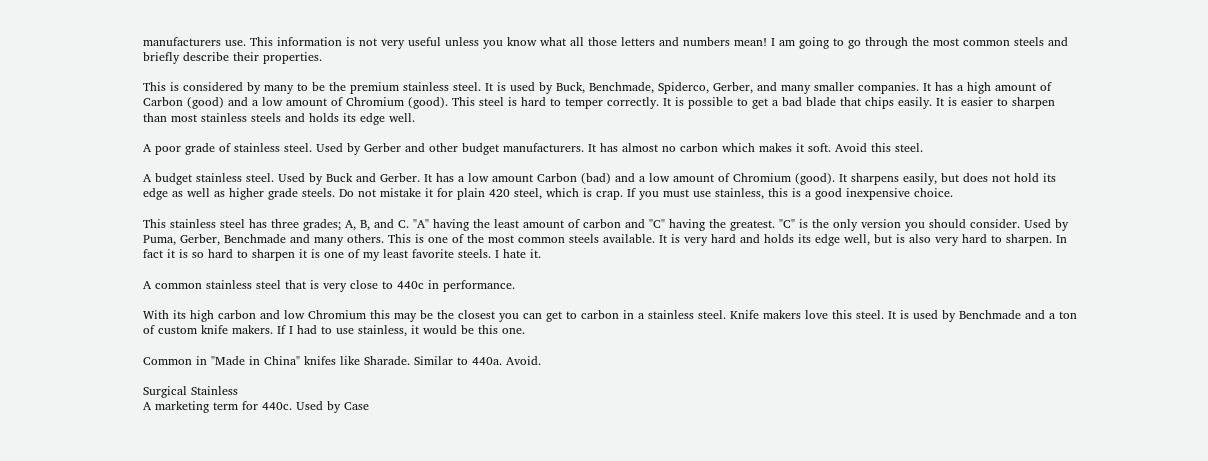manufacturers use. This information is not very useful unless you know what all those letters and numbers mean! I am going to go through the most common steels and briefly describe their properties.

This is considered by many to be the premium stainless steel. It is used by Buck, Benchmade, Spiderco, Gerber, and many smaller companies. It has a high amount of Carbon (good) and a low amount of Chromium (good). This steel is hard to temper correctly. It is possible to get a bad blade that chips easily. It is easier to sharpen than most stainless steels and holds its edge well.

A poor grade of stainless steel. Used by Gerber and other budget manufacturers. It has almost no carbon which makes it soft. Avoid this steel.

A budget stainless steel. Used by Buck and Gerber. It has a low amount Carbon (bad) and a low amount of Chromium (good). It sharpens easily, but does not hold its edge as well as higher grade steels. Do not mistake it for plain 420 steel, which is crap. If you must use stainless, this is a good inexpensive choice.

This stainless steel has three grades; A, B, and C. "A" having the least amount of carbon and "C" having the greatest. "C" is the only version you should consider. Used by Puma, Gerber, Benchmade and many others. This is one of the most common steels available. It is very hard and holds its edge well, but is also very hard to sharpen. In fact it is so hard to sharpen it is one of my least favorite steels. I hate it.

A common stainless steel that is very close to 440c in performance.

With its high carbon and low Chromium this may be the closest you can get to carbon in a stainless steel. Knife makers love this steel. It is used by Benchmade and a ton of custom knife makers. If I had to use stainless, it would be this one.

Common in "Made in China" knifes like Sharade. Similar to 440a. Avoid.

Surgical Stainless
A marketing term for 440c. Used by Case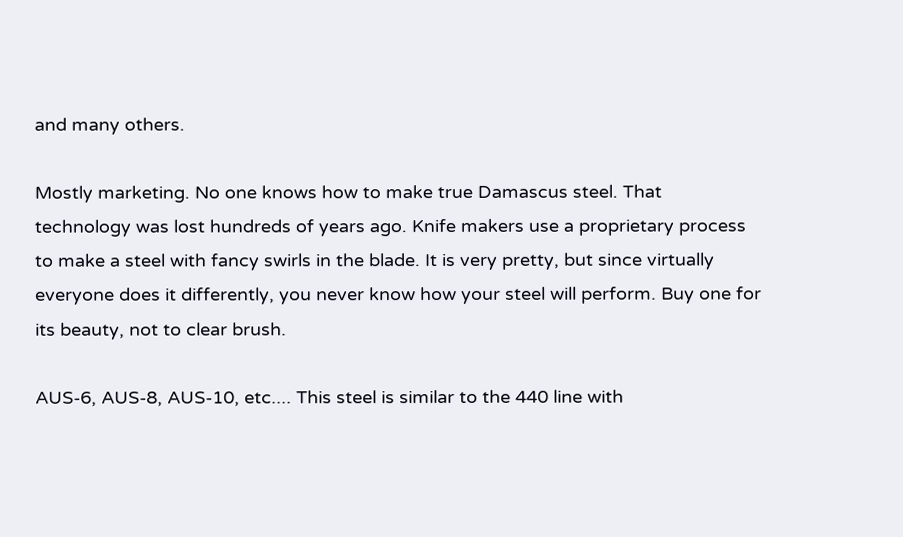and many others.

Mostly marketing. No one knows how to make true Damascus steel. That technology was lost hundreds of years ago. Knife makers use a proprietary process to make a steel with fancy swirls in the blade. It is very pretty, but since virtually everyone does it differently, you never know how your steel will perform. Buy one for its beauty, not to clear brush.

AUS-6, AUS-8, AUS-10, etc.... This steel is similar to the 440 line with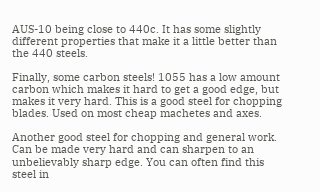AUS-10 being close to 440c. It has some slightly different properties that make it a little better than the 440 steels.

Finally, some carbon steels! 1055 has a low amount carbon which makes it hard to get a good edge, but makes it very hard. This is a good steel for chopping blades. Used on most cheap machetes and axes.

Another good steel for chopping and general work. Can be made very hard and can sharpen to an unbelievably sharp edge. You can often find this steel in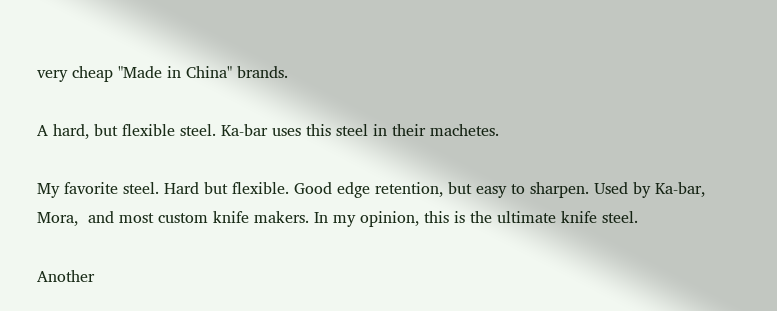very cheap "Made in China" brands.

A hard, but flexible steel. Ka-bar uses this steel in their machetes.

My favorite steel. Hard but flexible. Good edge retention, but easy to sharpen. Used by Ka-bar, Mora,  and most custom knife makers. In my opinion, this is the ultimate knife steel.

Another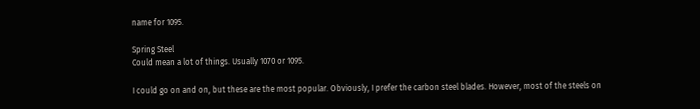name for 1095.

Spring Steel
Could mean a lot of things. Usually 1070 or 1095.

I could go on and on, but these are the most popular. Obviously, I prefer the carbon steel blades. However, most of the steels on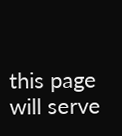this page will serve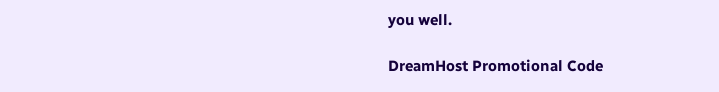you well.

DreamHost Promotional Code